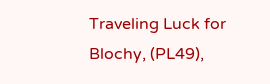Traveling Luck for Blochy, (PL49),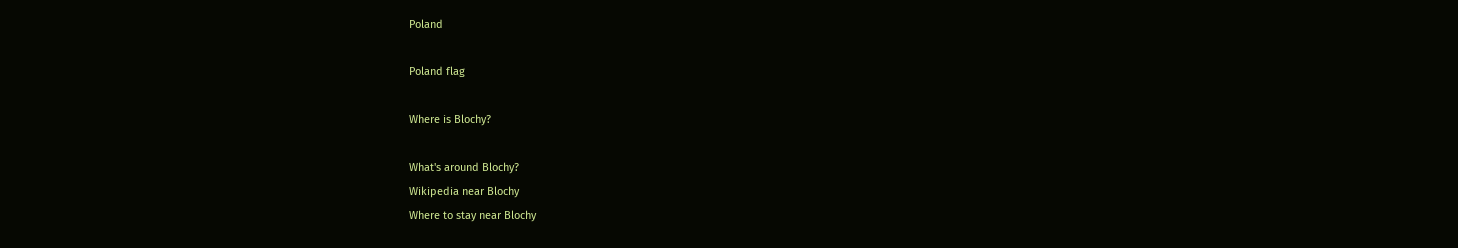Poland

Poland flag

Where is Blochy?

What's around Blochy?
Wikipedia near Blochy
Where to stay near Blochy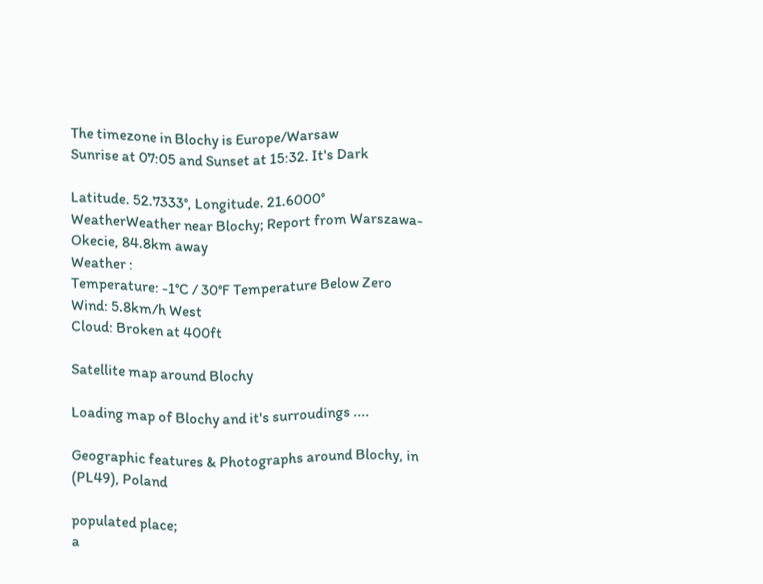The timezone in Blochy is Europe/Warsaw
Sunrise at 07:05 and Sunset at 15:32. It's Dark

Latitude. 52.7333°, Longitude. 21.6000°
WeatherWeather near Blochy; Report from Warszawa-Okecie, 84.8km away
Weather :
Temperature: -1°C / 30°F Temperature Below Zero
Wind: 5.8km/h West
Cloud: Broken at 400ft

Satellite map around Blochy

Loading map of Blochy and it's surroudings ....

Geographic features & Photographs around Blochy, in (PL49), Poland

populated place;
a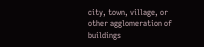city, town, village, or other agglomeration of buildings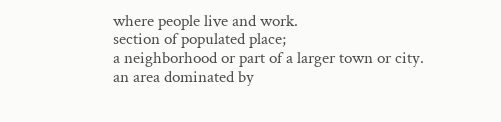where people live and work.
section of populated place;
a neighborhood or part of a larger town or city.
an area dominated by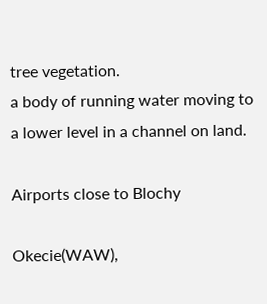tree vegetation.
a body of running water moving to a lower level in a channel on land.

Airports close to Blochy

Okecie(WAW),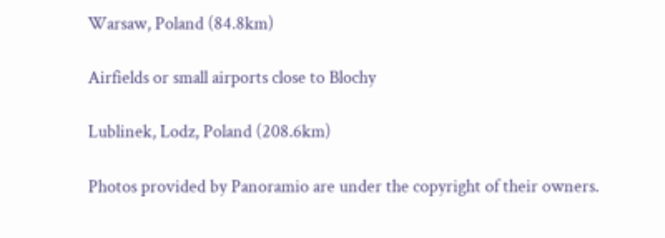Warsaw, Poland (84.8km)

Airfields or small airports close to Blochy

Lublinek, Lodz, Poland (208.6km)

Photos provided by Panoramio are under the copyright of their owners.